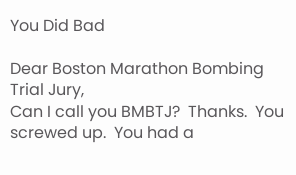You Did Bad

Dear Boston Marathon Bombing Trial Jury,
Can I call you BMBTJ?  Thanks.  You screwed up.  You had a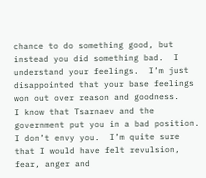chance to do something good, but instead you did something bad.  I understand your feelings.  I’m just disappointed that your base feelings won out over reason and goodness.
I know that Tsarnaev and the government put you in a bad position.  I don’t envy you.  I’m quite sure that I would have felt revulsion, fear, anger and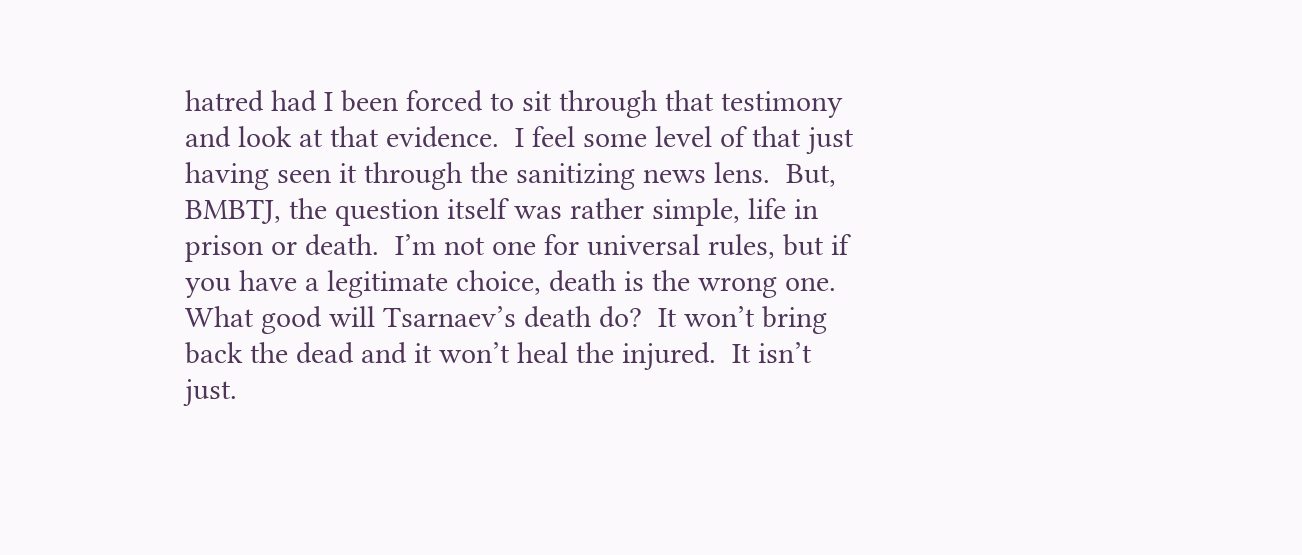hatred had I been forced to sit through that testimony and look at that evidence.  I feel some level of that just having seen it through the sanitizing news lens.  But, BMBTJ, the question itself was rather simple, life in prison or death.  I’m not one for universal rules, but if you have a legitimate choice, death is the wrong one.
What good will Tsarnaev’s death do?  It won’t bring back the dead and it won’t heal the injured.  It isn’t just.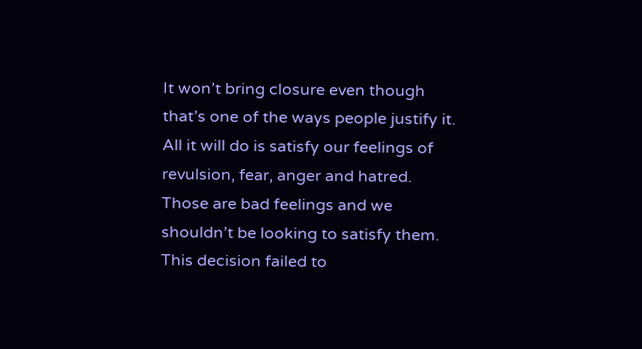It won’t bring closure even though that’s one of the ways people justify it.  All it will do is satisfy our feelings of revulsion, fear, anger and hatred.  Those are bad feelings and we shouldn’t be looking to satisfy them.
This decision failed to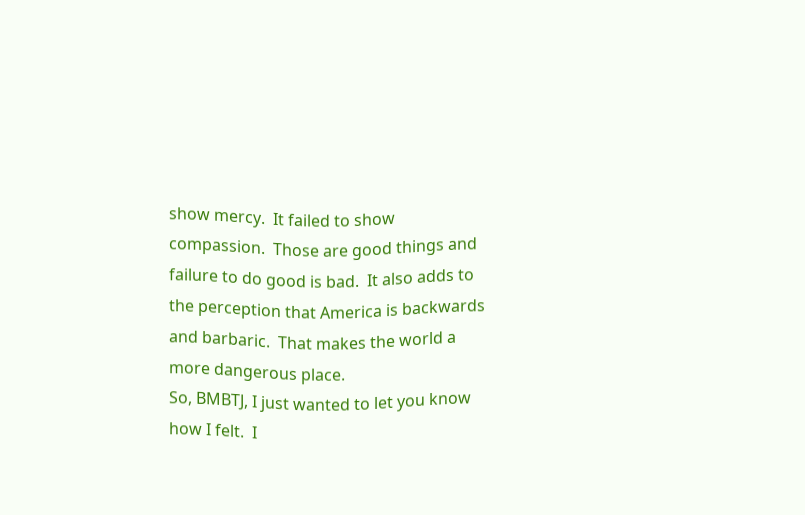show mercy.  It failed to show compassion.  Those are good things and failure to do good is bad.  It also adds to the perception that America is backwards and barbaric.  That makes the world a more dangerous place.
So, BMBTJ, I just wanted to let you know how I felt.  I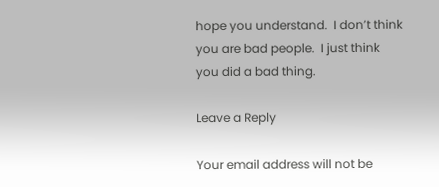hope you understand.  I don’t think you are bad people.  I just think you did a bad thing.

Leave a Reply

Your email address will not be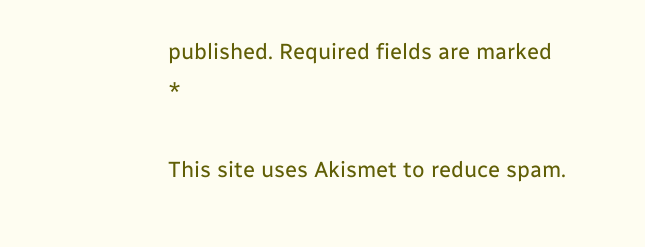published. Required fields are marked *

This site uses Akismet to reduce spam.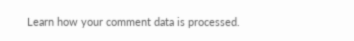Learn how your comment data is processed.